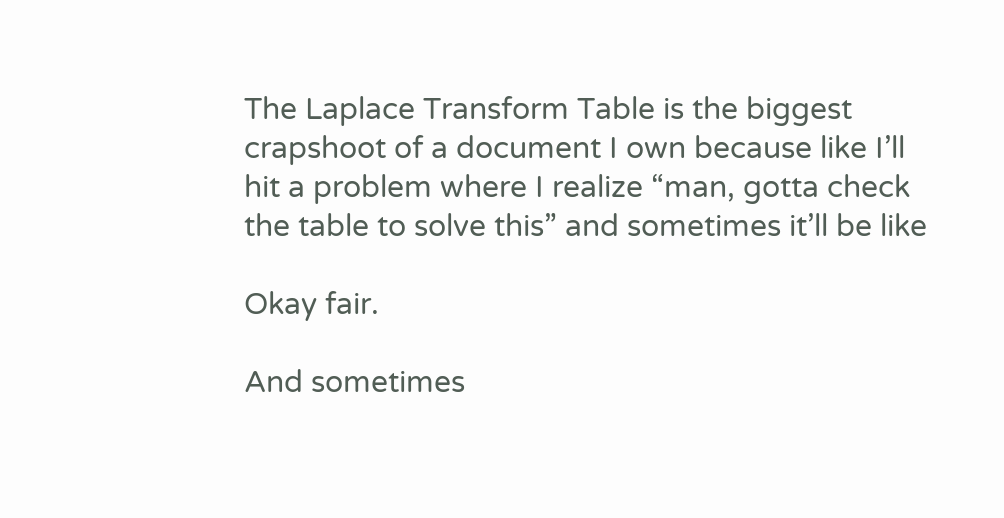The Laplace Transform Table is the biggest crapshoot of a document I own because like I’ll hit a problem where I realize “man, gotta check the table to solve this” and sometimes it’ll be like

Okay fair.

And sometimes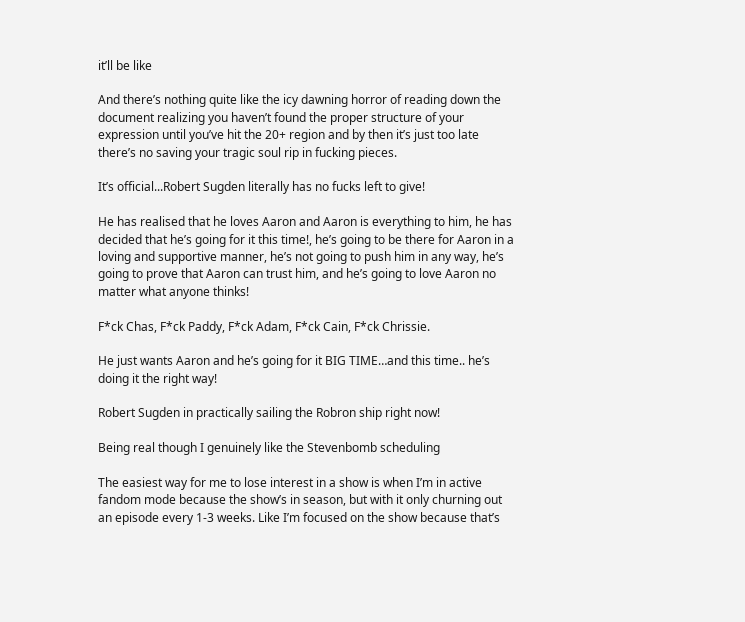it’ll be like

And there’s nothing quite like the icy dawning horror of reading down the document realizing you haven’t found the proper structure of your expression until you’ve hit the 20+ region and by then it’s just too late there’s no saving your tragic soul rip in fucking pieces.

It’s official...Robert Sugden literally has no fucks left to give!

He has realised that he loves Aaron and Aaron is everything to him, he has decided that he’s going for it this time!, he’s going to be there for Aaron in a loving and supportive manner, he’s not going to push him in any way, he’s going to prove that Aaron can trust him, and he’s going to love Aaron no matter what anyone thinks!

F*ck Chas, F*ck Paddy, F*ck Adam, F*ck Cain, F*ck Chrissie.

He just wants Aaron and he’s going for it BIG TIME…and this time.. he’s doing it the right way!

Robert Sugden in practically sailing the Robron ship right now!

Being real though I genuinely like the Stevenbomb scheduling

The easiest way for me to lose interest in a show is when I’m in active fandom mode because the show’s in season, but with it only churning out an episode every 1-3 weeks. Like I’m focused on the show because that’s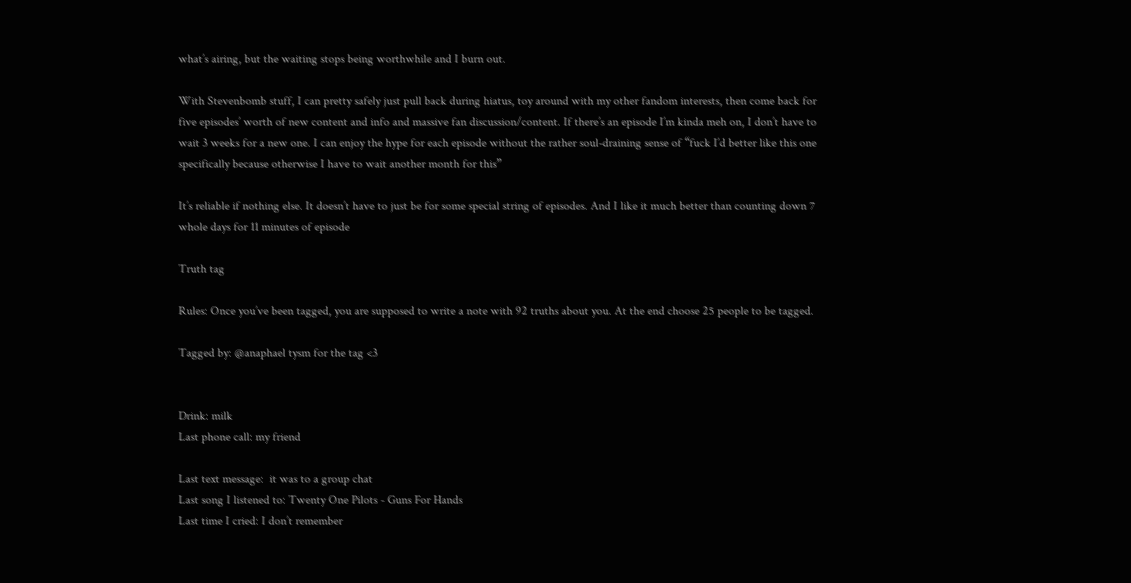what’s airing, but the waiting stops being worthwhile and I burn out.

With Stevenbomb stuff, I can pretty safely just pull back during hiatus, toy around with my other fandom interests, then come back for five episodes’ worth of new content and info and massive fan discussion/content. If there’s an episode I’m kinda meh on, I don’t have to wait 3 weeks for a new one. I can enjoy the hype for each episode without the rather soul-draining sense of “fuck I’d better like this one specifically because otherwise I have to wait another month for this”

It’s reliable if nothing else. It doesn’t have to just be for some special string of episodes. And I like it much better than counting down 7 whole days for 11 minutes of episode

Truth tag

Rules: Once you’ve been tagged, you are supposed to write a note with 92 truths about you. At the end choose 25 people to be tagged.

Tagged by: @anaphael tysm for the tag <3


Drink: milk
Last phone call: my friend

Last text message:  it was to a group chat
Last song I listened to: Twenty One Pilots - Guns For Hands
Last time I cried: I don’t remember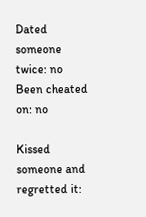Dated someone twice: no
Been cheated on: no

Kissed someone and regretted it: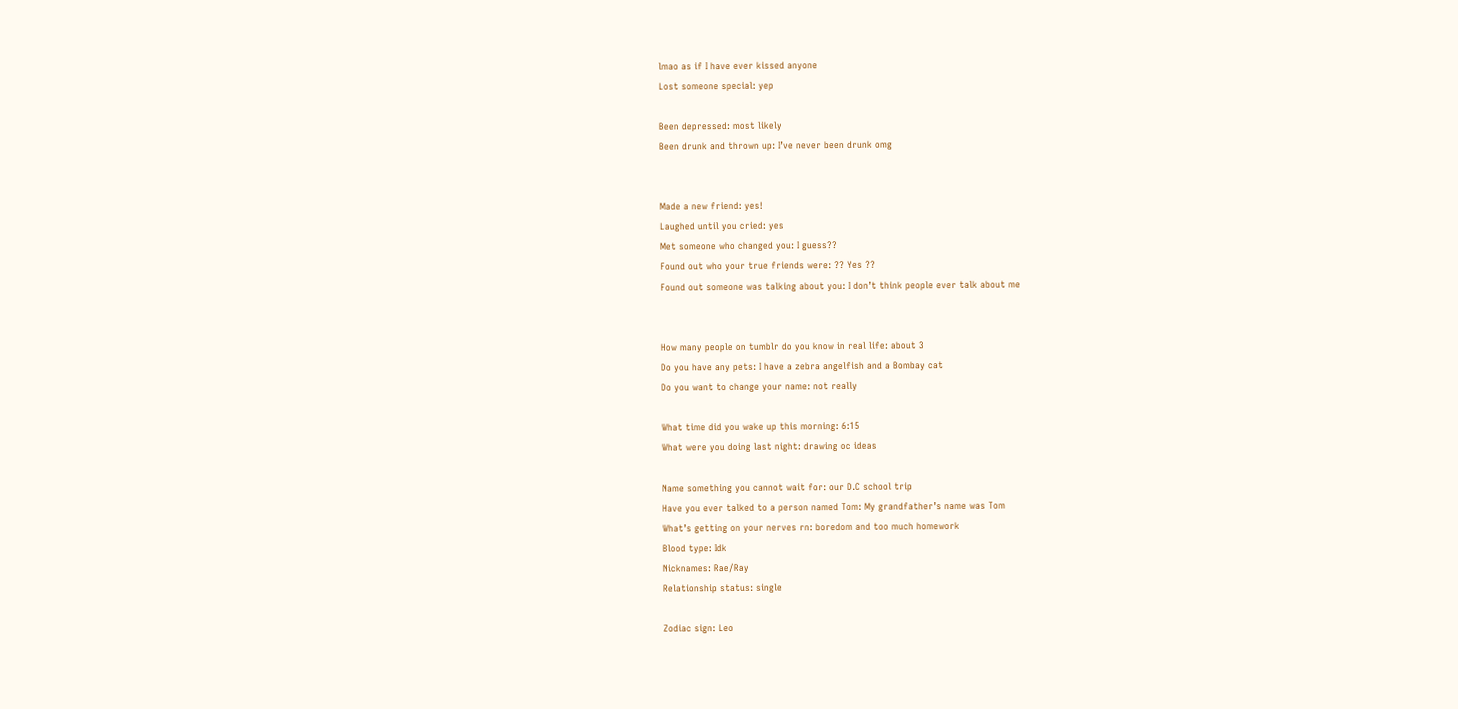lmao as if I have ever kissed anyone
Lost someone special: yep

Been depressed: most likely
Been drunk and thrown up: I’ve never been drunk omg


Made a new friend: yes!
Laughed until you cried: yes
Met someone who changed you: I guess??
Found out who your true friends were: ?? Yes ??
Found out someone was talking about you: I don’t think people ever talk about me


How many people on tumblr do you know in real life: about 3
Do you have any pets: I have a zebra angelfish and a Bombay cat
Do you want to change your name: not really

What time did you wake up this morning: 6:15
What were you doing last night: drawing oc ideas

Name something you cannot wait for: our D.C school trip
Have you ever talked to a person named Tom: My grandfather’s name was Tom
What’s getting on your nerves rn: boredom and too much homework
Blood type: Idk
Nicknames: Rae/Ray
Relationship status: single

Zodiac sign: Leo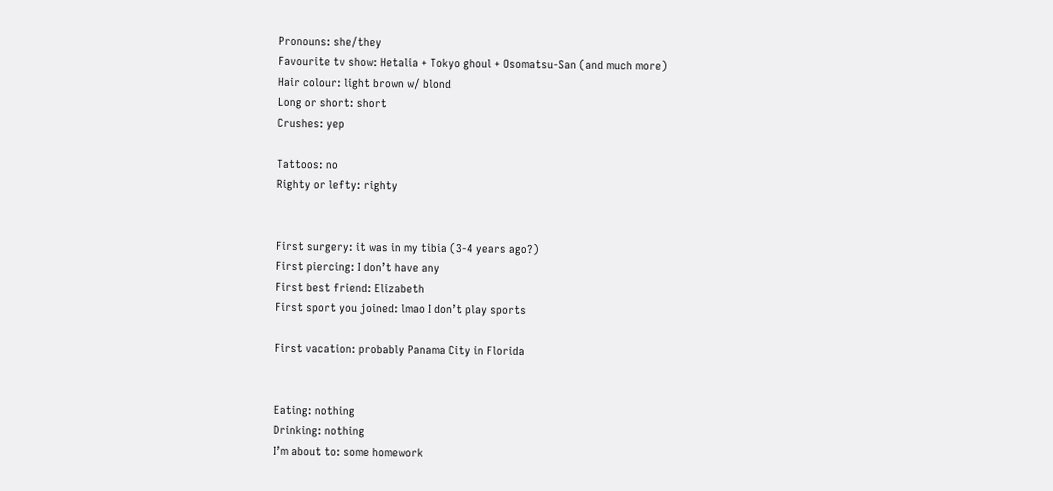Pronouns: she/they
Favourite tv show: Hetalia + Tokyo ghoul + Osomatsu-San (and much more)
Hair colour: light brown w/ blond
Long or short: short
Crushes: yep

Tattoos: no
Righty or lefty: righty


First surgery: it was in my tibia (3-4 years ago?)
First piercing: I don’t have any
First best friend: Elizabeth
First sport you joined: lmao I don’t play sports

First vacation: probably Panama City in Florida


Eating: nothing
Drinking: nothing
I’m about to: some homework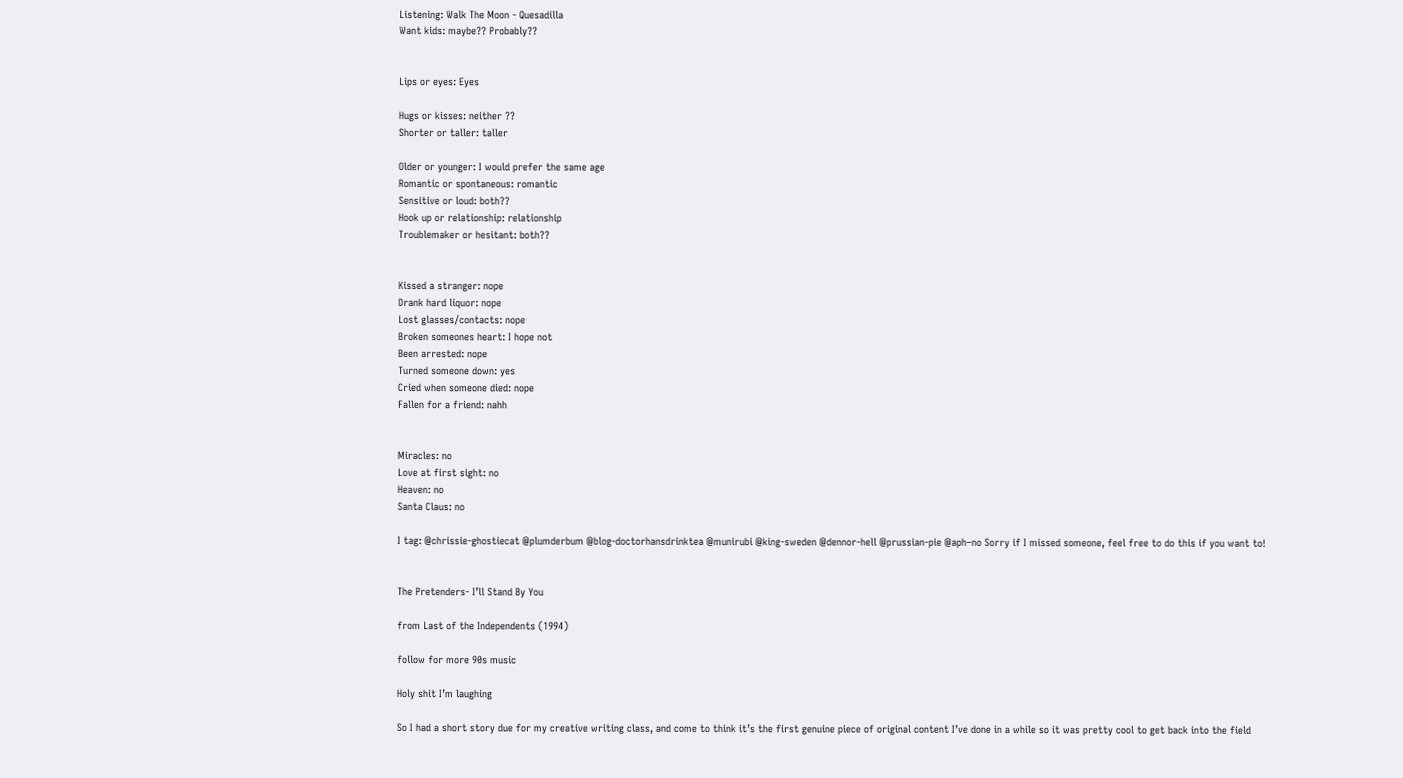Listening: Walk The Moon - Quesadilla
Want kids: maybe?? Probably??


Lips or eyes: Eyes

Hugs or kisses: neither ??
Shorter or taller: taller

Older or younger: I would prefer the same age
Romantic or spontaneous: romantic
Sensitive or loud: both??
Hook up or relationship: relationship
Troublemaker or hesitant: both??


Kissed a stranger: nope
Drank hard liquor: nope
Lost glasses/contacts: nope
Broken someones heart: I hope not
Been arrested: nope
Turned someone down: yes
Cried when someone died: nope
Fallen for a friend: nahh


Miracles: no
Love at first sight: no
Heaven: no
Santa Claus: no

I tag: @chrissie-ghostiecat @plumderbum @blog-doctorhansdrinktea @munirubi @king-sweden @dennor-hell @prussian-pie @aph–no Sorry if I missed someone, feel free to do this if you want to!


The Pretenders- I’ll Stand By You

from Last of the Independents (1994)

follow for more 90s music

Holy shit I’m laughing

So I had a short story due for my creative writing class, and come to think it’s the first genuine piece of original content I’ve done in a while so it was pretty cool to get back into the field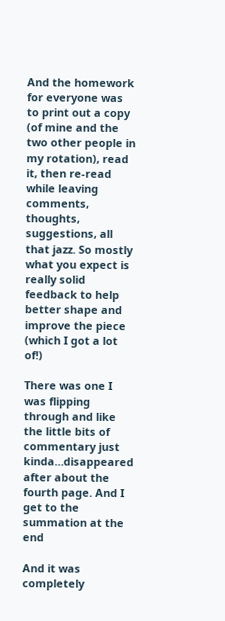And the homework for everyone was to print out a copy (of mine and the two other people in my rotation), read it, then re-read while leaving comments, thoughts, suggestions, all that jazz. So mostly what you expect is really solid feedback to help better shape and improve the piece (which I got a lot of!)

There was one I was flipping through and like the little bits of commentary just kinda…disappeared after about the fourth page. And I get to the summation at the end

And it was completely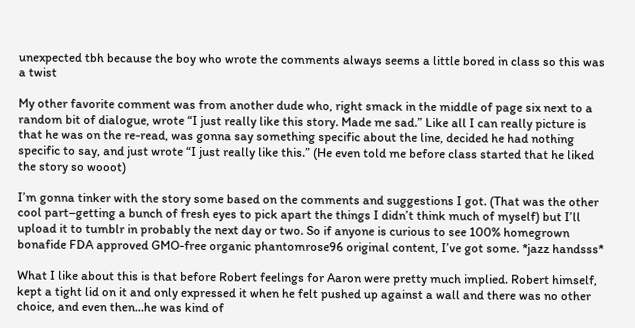unexpected tbh because the boy who wrote the comments always seems a little bored in class so this was a twist

My other favorite comment was from another dude who, right smack in the middle of page six next to a random bit of dialogue, wrote “I just really like this story. Made me sad.” Like all I can really picture is that he was on the re-read, was gonna say something specific about the line, decided he had nothing specific to say, and just wrote “I just really like this.” (He even told me before class started that he liked the story so wooot)

I’m gonna tinker with the story some based on the comments and suggestions I got. (That was the other cool part–getting a bunch of fresh eyes to pick apart the things I didn’t think much of myself) but I’ll upload it to tumblr in probably the next day or two. So if anyone is curious to see 100% homegrown bonafide FDA approved GMO-free organic phantomrose96 original content, I’ve got some. *jazz handsss*

What I like about this is that before Robert feelings for Aaron were pretty much implied. Robert himself, kept a tight lid on it and only expressed it when he felt pushed up against a wall and there was no other choice, and even then…he was kind of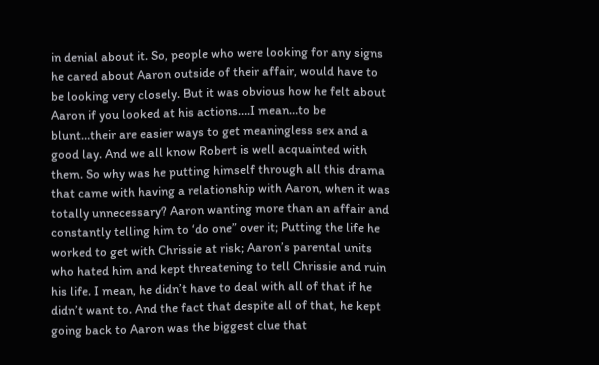in denial about it. So, people who were looking for any signs he cared about Aaron outside of their affair, would have to be looking very closely. But it was obvious how he felt about Aaron if you looked at his actions….I mean…to be blunt…their are easier ways to get meaningless sex and a good lay. And we all know Robert is well acquainted with them. So why was he putting himself through all this drama that came with having a relationship with Aaron, when it was totally unnecessary? Aaron wanting more than an affair and constantly telling him to ‘do one” over it; Putting the life he worked to get with Chrissie at risk; Aaron’s parental units who hated him and kept threatening to tell Chrissie and ruin his life. I mean, he didn’t have to deal with all of that if he didn’t want to. And the fact that despite all of that, he kept going back to Aaron was the biggest clue that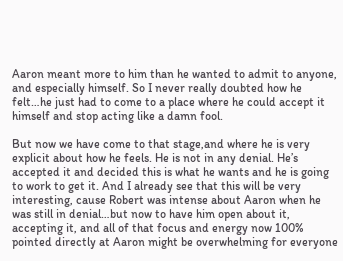Aaron meant more to him than he wanted to admit to anyone, and especially himself. So I never really doubted how he felt…he just had to come to a place where he could accept it himself and stop acting like a damn fool.

But now we have come to that stage,and where he is very explicit about how he feels. He is not in any denial. He’s accepted it and decided this is what he wants and he is going to work to get it. And I already see that this will be very interesting, cause Robert was intense about Aaron when he was still in denial…but now to have him open about it, accepting it, and all of that focus and energy now 100% pointed directly at Aaron might be overwhelming for everyone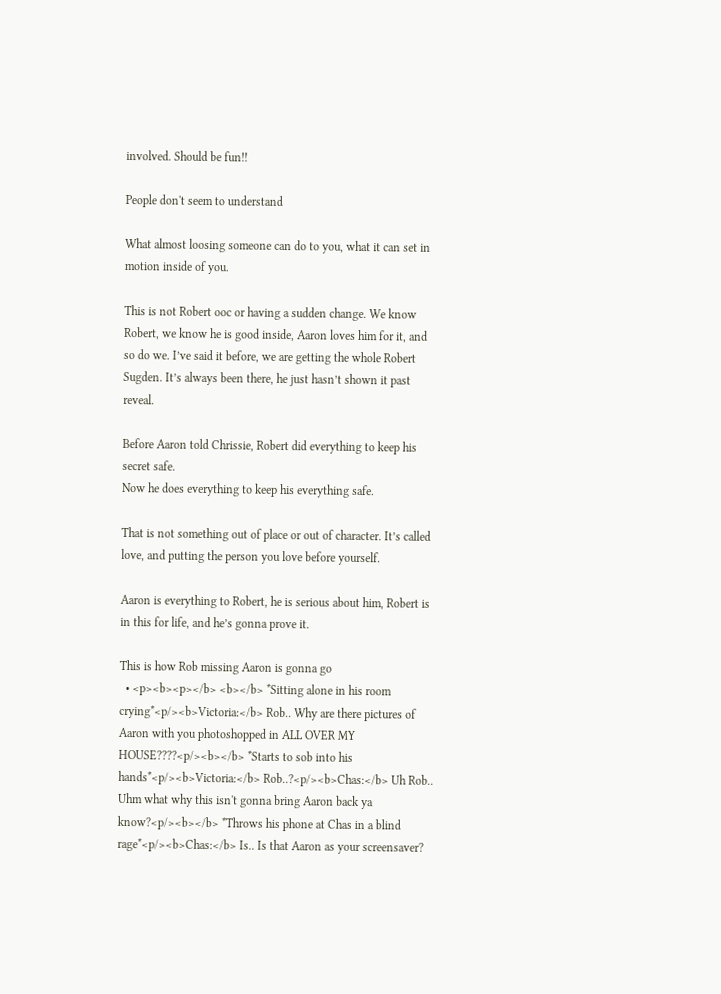involved. Should be fun!!

People don't seem to understand

What almost loosing someone can do to you, what it can set in motion inside of you.

This is not Robert ooc or having a sudden change. We know Robert, we know he is good inside, Aaron loves him for it, and so do we. I’ve said it before, we are getting the whole Robert Sugden. It’s always been there, he just hasn’t shown it past reveal.

Before Aaron told Chrissie, Robert did everything to keep his secret safe.
Now he does everything to keep his everything safe.

That is not something out of place or out of character. It’s called love, and putting the person you love before yourself.

Aaron is everything to Robert, he is serious about him, Robert is in this for life, and he’s gonna prove it.

This is how Rob missing Aaron is gonna go
  • <p><b><p></b> <b></b> *Sitting alone in his room crying*<p/><b>Victoria:</b> Rob.. Why are there pictures of Aaron with you photoshopped in ALL OVER MY HOUSE????<p/><b></b> *Starts to sob into his hands*<p/><b>Victoria:</b> Rob..?<p/><b>Chas:</b> Uh Rob.. Uhm what why this isn't gonna bring Aaron back ya know?<p/><b></b> *Throws his phone at Chas in a blind rage*<p/><b>Chas:</b> Is.. Is that Aaron as your screensaver?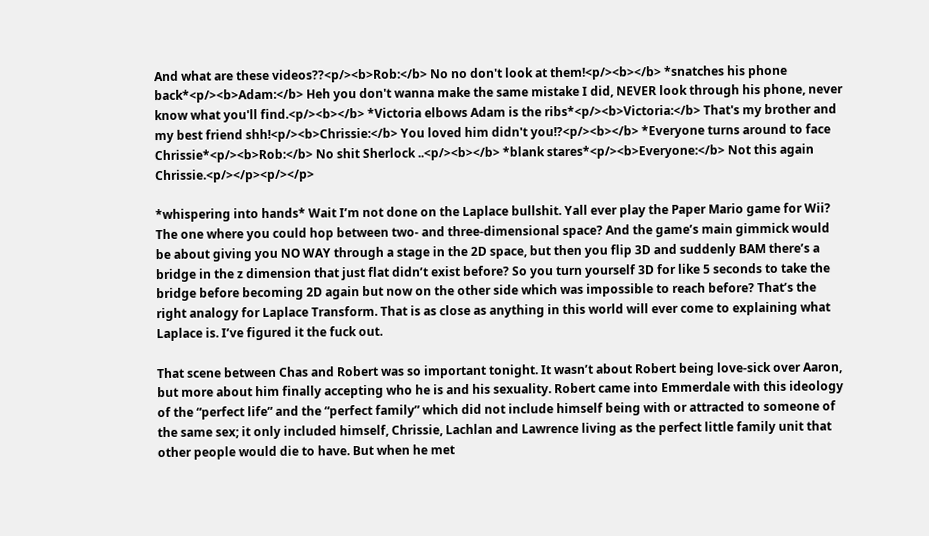And what are these videos??<p/><b>Rob:</b> No no don't look at them!<p/><b></b> *snatches his phone back*<p/><b>Adam:</b> Heh you don't wanna make the same mistake I did, NEVER look through his phone, never know what you'll find.<p/><b></b> *Victoria elbows Adam is the ribs*<p/><b>Victoria:</b> That's my brother and my best friend shh!<p/><b>Chrissie:</b> You loved him didn't you!?<p/><b></b> *Everyone turns around to face Chrissie*<p/><b>Rob:</b> No shit Sherlock ..<p/><b></b> *blank stares*<p/><b>Everyone:</b> Not this again Chrissie.<p/></p><p/></p>

*whispering into hands* Wait I’m not done on the Laplace bullshit. Yall ever play the Paper Mario game for Wii? The one where you could hop between two- and three-dimensional space? And the game’s main gimmick would be about giving you NO WAY through a stage in the 2D space, but then you flip 3D and suddenly BAM there’s a bridge in the z dimension that just flat didn’t exist before? So you turn yourself 3D for like 5 seconds to take the bridge before becoming 2D again but now on the other side which was impossible to reach before? That’s the right analogy for Laplace Transform. That is as close as anything in this world will ever come to explaining what Laplace is. I’ve figured it the fuck out.

That scene between Chas and Robert was so important tonight. It wasn’t about Robert being love-sick over Aaron, but more about him finally accepting who he is and his sexuality. Robert came into Emmerdale with this ideology of the “perfect life” and the “perfect family” which did not include himself being with or attracted to someone of the same sex; it only included himself, Chrissie, Lachlan and Lawrence living as the perfect little family unit that other people would die to have. But when he met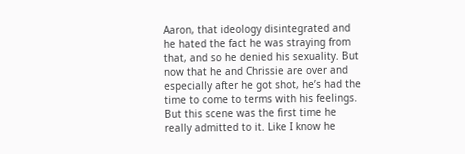Aaron, that ideology disintegrated and he hated the fact he was straying from that, and so he denied his sexuality. But now that he and Chrissie are over and especially after he got shot, he’s had the time to come to terms with his feelings. But this scene was the first time he really admitted to it. Like I know he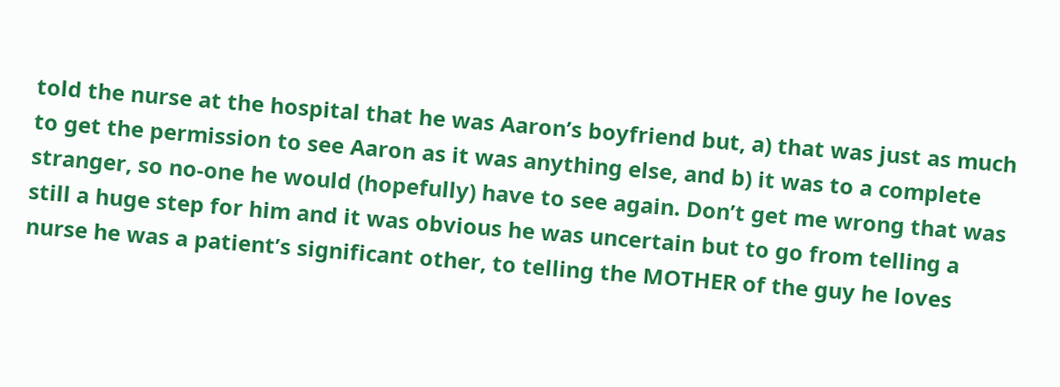told the nurse at the hospital that he was Aaron’s boyfriend but, a) that was just as much to get the permission to see Aaron as it was anything else, and b) it was to a complete stranger, so no-one he would (hopefully) have to see again. Don’t get me wrong that was still a huge step for him and it was obvious he was uncertain but to go from telling a nurse he was a patient’s significant other, to telling the MOTHER of the guy he loves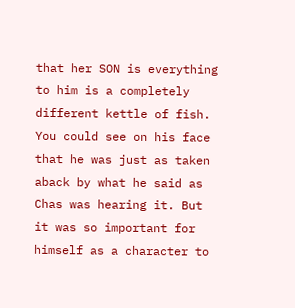that her SON is everything to him is a completely different kettle of fish. You could see on his face that he was just as taken aback by what he said as Chas was hearing it. But it was so important for himself as a character to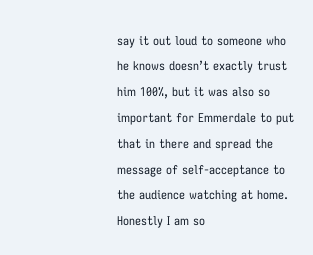say it out loud to someone who he knows doesn’t exactly trust him 100%, but it was also so important for Emmerdale to put that in there and spread the message of self-acceptance to the audience watching at home. Honestly I am so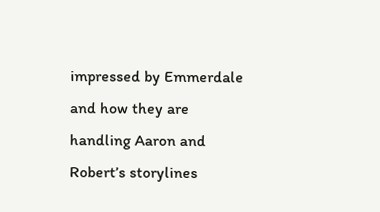impressed by Emmerdale and how they are handling Aaron and Robert’s storylines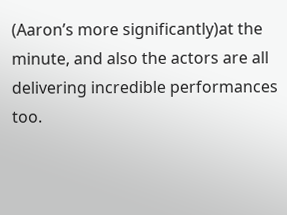(Aaron’s more significantly)at the minute, and also the actors are all delivering incredible performances too.